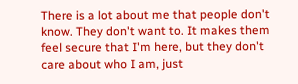There is a lot about me that people don't know. They don't want to. It makes them feel secure that I'm here, but they don't care about who I am, just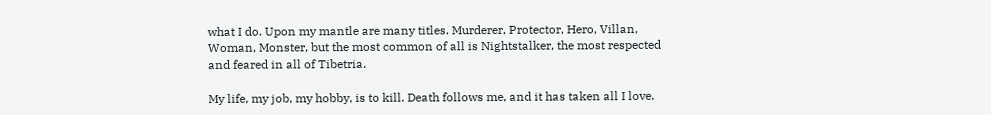what I do. Upon my mantle are many titles. Murderer, Protector, Hero, Villan, Woman, Monster, but the most common of all is Nightstalker, the most respected and feared in all of Tibetria.

My life, my job, my hobby, is to kill. Death follows me, and it has taken all I love.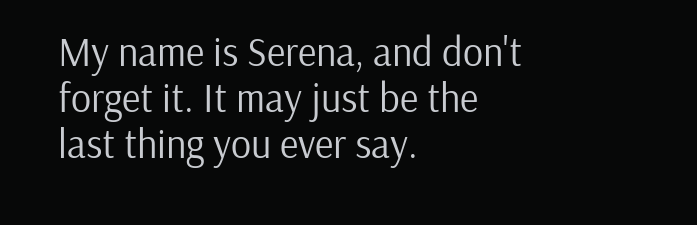My name is Serena, and don't forget it. It may just be the last thing you ever say.